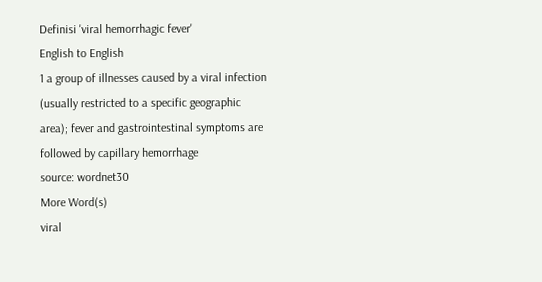Definisi 'viral hemorrhagic fever'
English to English
1 a group of illnesses caused by a viral infection (usually restricted to a specific geographic area); fever and gastrointestinal symptoms are followed by capillary hemorrhage
source: wordnet30
More Word(s)
viral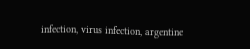infection, virus infection, argentine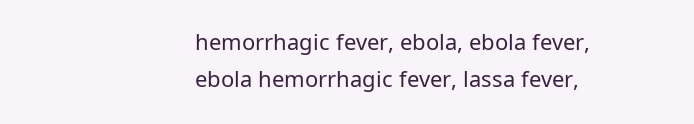hemorrhagic fever, ebola, ebola fever, ebola hemorrhagic fever, lassa fever,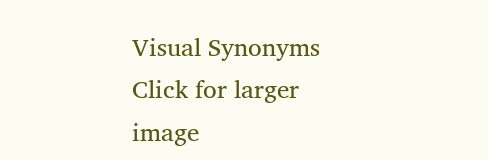Visual Synonyms
Click for larger image